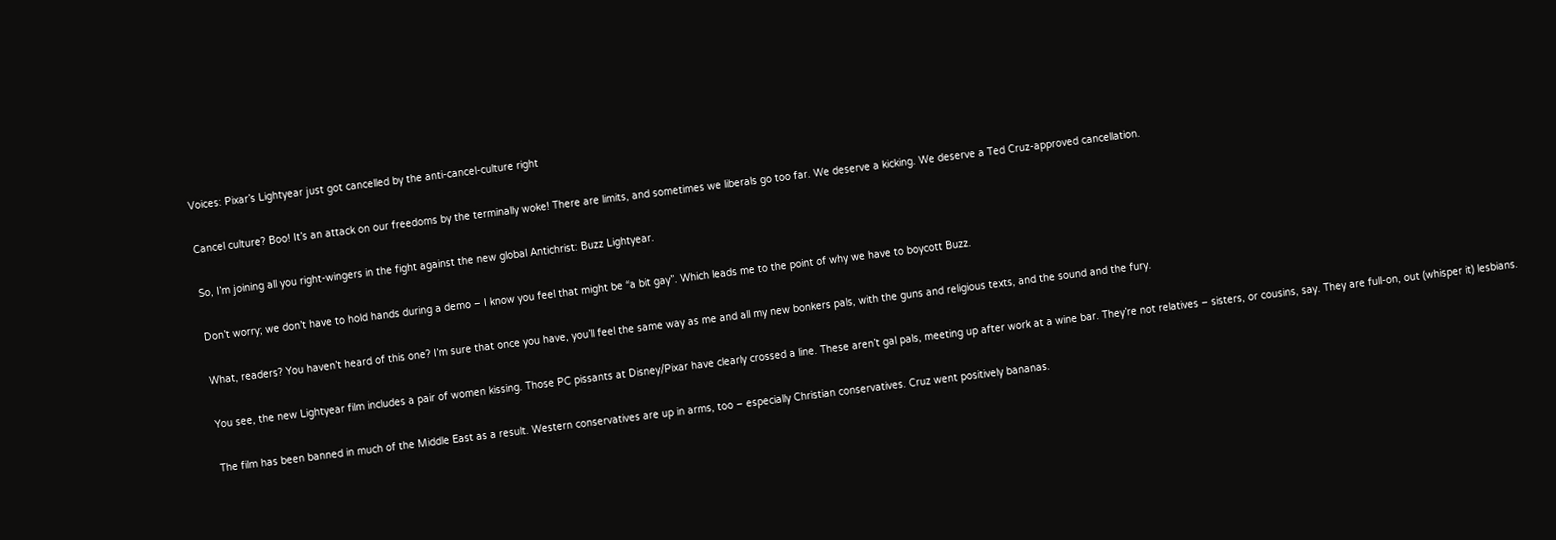Voices: Pixar’s Lightyear just got cancelled by the anti-cancel-culture right

Cancel culture? Boo! It’s an attack on our freedoms by the terminally woke! There are limits, and sometimes we liberals go too far. We deserve a kicking. We deserve a Ted Cruz-approved cancellation.

So, I’m joining all you right-wingers in the fight against the new global Antichrist: Buzz Lightyear.

Don’t worry; we don’t have to hold hands during a demo – I know you feel that might be “a bit gay”. Which leads me to the point of why we have to boycott Buzz.

What, readers? You haven’t heard of this one? I’m sure that once you have, you’ll feel the same way as me and all my new bonkers pals, with the guns and religious texts, and the sound and the fury.

You see, the new Lightyear film includes a pair of women kissing. Those PC pissants at Disney/Pixar have clearly crossed a line. These aren’t gal pals, meeting up after work at a wine bar. They’re not relatives – sisters, or cousins, say. They are full-on, out (whisper it) lesbians.

The film has been banned in much of the Middle East as a result. Western conservatives are up in arms, too – especially Christian conservatives. Cruz went positively bananas.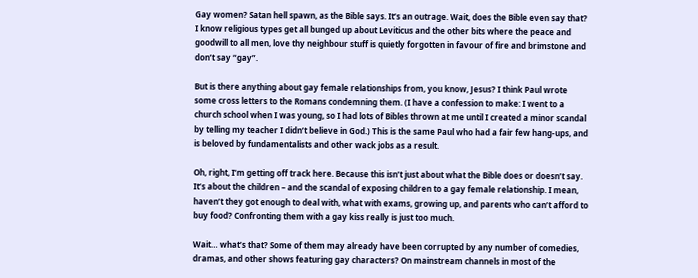Gay women? Satan hell spawn, as the Bible says. It’s an outrage. Wait, does the Bible even say that? I know religious types get all bunged up about Leviticus and the other bits where the peace and goodwill to all men, love thy neighbour stuff is quietly forgotten in favour of fire and brimstone and don’t say “gay”.

But is there anything about gay female relationships from, you know, Jesus? I think Paul wrote some cross letters to the Romans condemning them. (I have a confession to make: I went to a church school when I was young, so I had lots of Bibles thrown at me until I created a minor scandal by telling my teacher I didn’t believe in God.) This is the same Paul who had a fair few hang-ups, and is beloved by fundamentalists and other wack jobs as a result.

Oh, right, I’m getting off track here. Because this isn’t just about what the Bible does or doesn’t say. It’s about the children – and the scandal of exposing children to a gay female relationship. I mean, haven’t they got enough to deal with, what with exams, growing up, and parents who can’t afford to buy food? Confronting them with a gay kiss really is just too much.

Wait… what’s that? Some of them may already have been corrupted by any number of comedies, dramas, and other shows featuring gay characters? On mainstream channels in most of the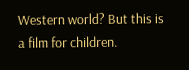Western world? But this is a film for children.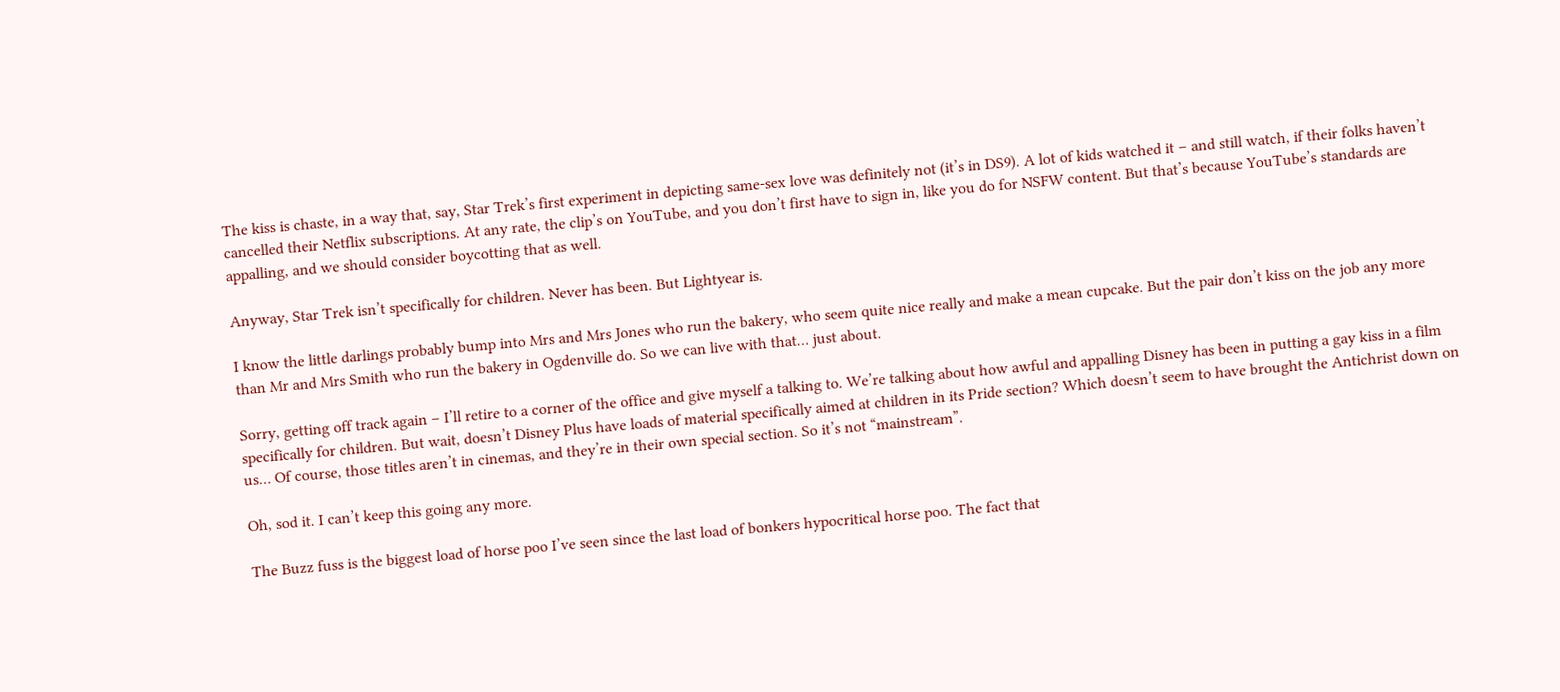The kiss is chaste, in a way that, say, Star Trek’s first experiment in depicting same-sex love was definitely not (it’s in DS9). A lot of kids watched it – and still watch, if their folks haven’t cancelled their Netflix subscriptions. At any rate, the clip’s on YouTube, and you don’t first have to sign in, like you do for NSFW content. But that’s because YouTube’s standards are appalling, and we should consider boycotting that as well.

Anyway, Star Trek isn’t specifically for children. Never has been. But Lightyear is.

I know the little darlings probably bump into Mrs and Mrs Jones who run the bakery, who seem quite nice really and make a mean cupcake. But the pair don’t kiss on the job any more than Mr and Mrs Smith who run the bakery in Ogdenville do. So we can live with that… just about.

Sorry, getting off track again – I’ll retire to a corner of the office and give myself a talking to. We’re talking about how awful and appalling Disney has been in putting a gay kiss in a film specifically for children. But wait, doesn’t Disney Plus have loads of material specifically aimed at children in its Pride section? Which doesn’t seem to have brought the Antichrist down on us… Of course, those titles aren’t in cinemas, and they’re in their own special section. So it’s not “mainstream”.

Oh, sod it. I can’t keep this going any more.

The Buzz fuss is the biggest load of horse poo I’ve seen since the last load of bonkers hypocritical horse poo. The fact that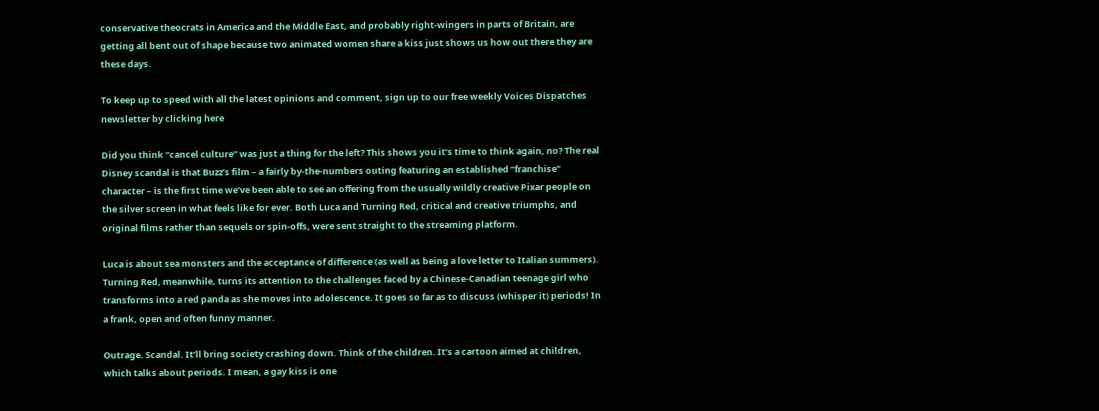conservative theocrats in America and the Middle East, and probably right-wingers in parts of Britain, are getting all bent out of shape because two animated women share a kiss just shows us how out there they are these days.

To keep up to speed with all the latest opinions and comment, sign up to our free weekly Voices Dispatches newsletter by clicking here

Did you think “cancel culture” was just a thing for the left? This shows you it’s time to think again, no? The real Disney scandal is that Buzz’s film – a fairly by-the-numbers outing featuring an established “franchise” character – is the first time we’ve been able to see an offering from the usually wildly creative Pixar people on the silver screen in what feels like for ever. Both Luca and Turning Red, critical and creative triumphs, and original films rather than sequels or spin-offs, were sent straight to the streaming platform.

Luca is about sea monsters and the acceptance of difference (as well as being a love letter to Italian summers). Turning Red, meanwhile, turns its attention to the challenges faced by a Chinese-Canadian teenage girl who transforms into a red panda as she moves into adolescence. It goes so far as to discuss (whisper it) periods! In a frank, open and often funny manner.

Outrage. Scandal. It’ll bring society crashing down. Think of the children. It’s a cartoon aimed at children, which talks about periods. I mean, a gay kiss is one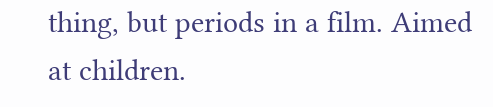thing, but periods in a film. Aimed at children.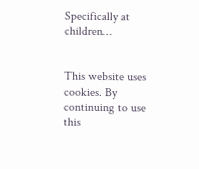Specifically at children…


This website uses cookies. By continuing to use this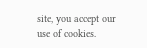site, you accept our use of cookies.